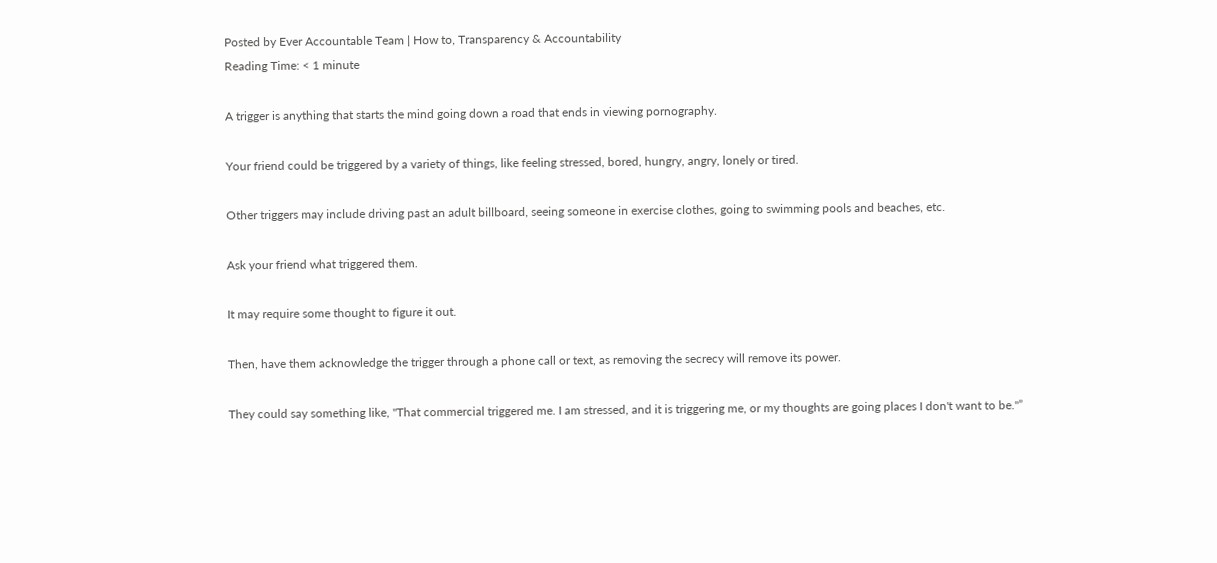Posted by Ever Accountable Team | How to, Transparency & Accountability
Reading Time: < 1 minute

A trigger is anything that starts the mind going down a road that ends in viewing pornography.

Your friend could be triggered by a variety of things, like feeling stressed, bored, hungry, angry, lonely or tired.

Other triggers may include driving past an adult billboard, seeing someone in exercise clothes, going to swimming pools and beaches, etc.

Ask your friend what triggered them.

It may require some thought to figure it out.

Then, have them acknowledge the trigger through a phone call or text, as removing the secrecy will remove its power.

They could say something like, "That commercial triggered me. I am stressed, and it is triggering me, or my thoughts are going places I don't want to be."”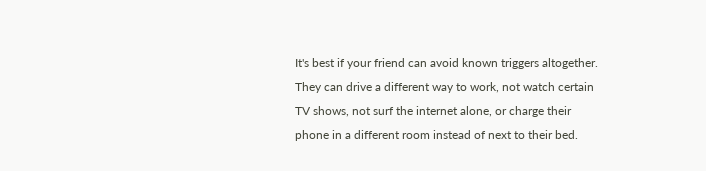It's best if your friend can avoid known triggers altogether. They can drive a different way to work, not watch certain TV shows, not surf the internet alone, or charge their phone in a different room instead of next to their bed.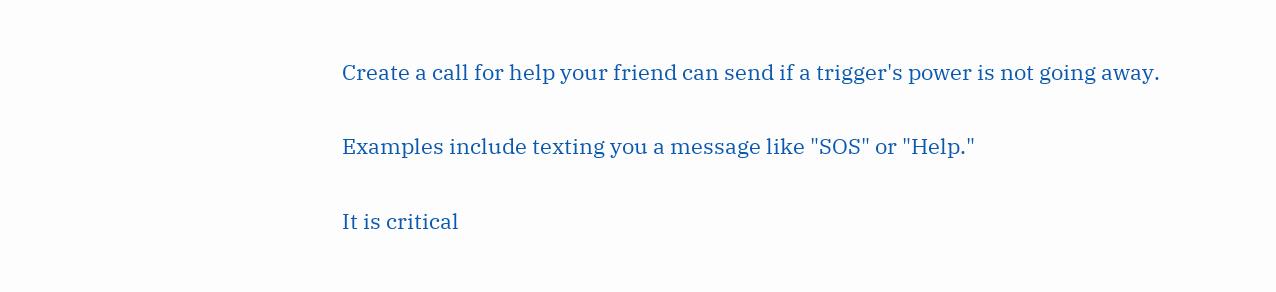Create a call for help your friend can send if a trigger's power is not going away.

Examples include texting you a message like "SOS" or "Help."

It is critical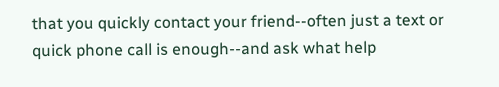that you quickly contact your friend--often just a text or quick phone call is enough--and ask what help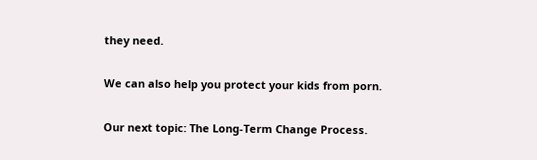they need.

We can also help you protect your kids from porn.

Our next topic: The Long-Term Change Process.